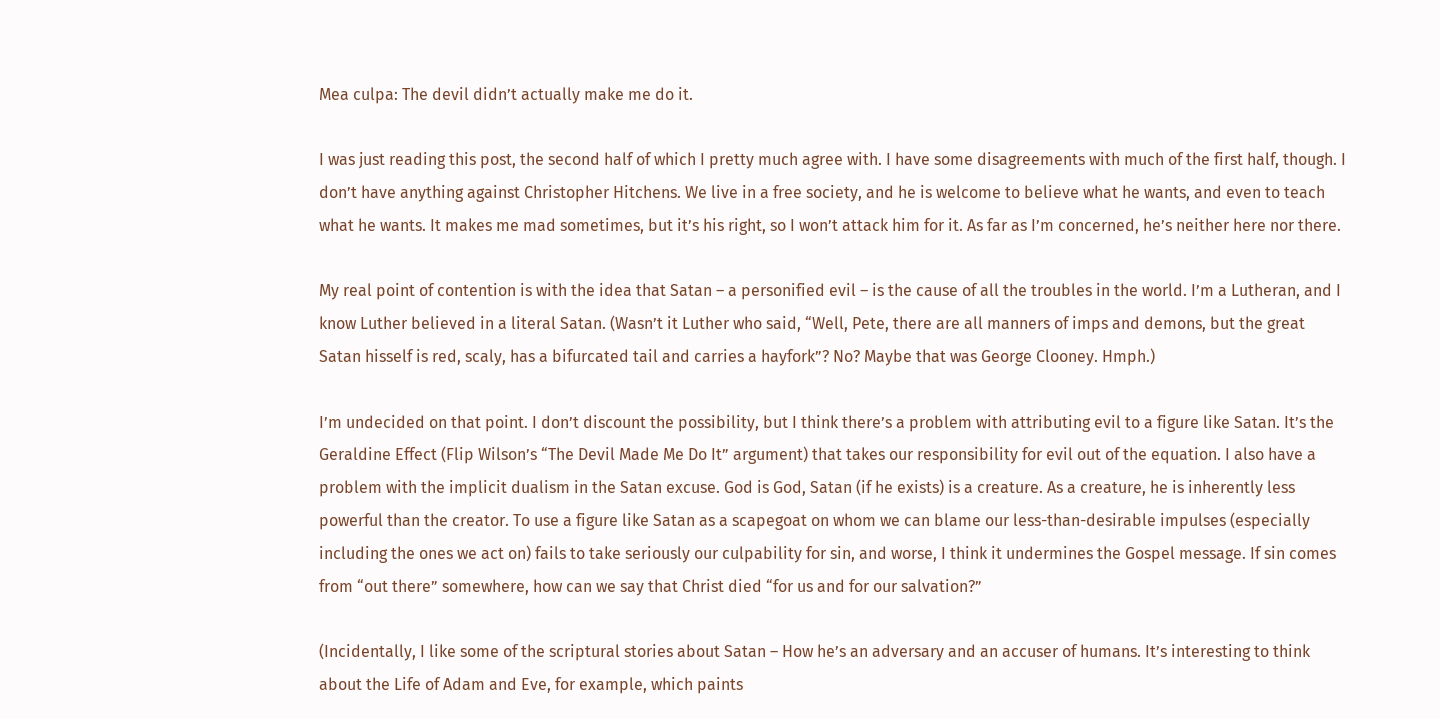Mea culpa: The devil didn’t actually make me do it.

I was just reading this post, the second half of which I pretty much agree with. I have some disagreements with much of the first half, though. I don’t have anything against Christopher Hitchens. We live in a free society, and he is welcome to believe what he wants, and even to teach what he wants. It makes me mad sometimes, but it’s his right, so I won’t attack him for it. As far as I’m concerned, he’s neither here nor there.

My real point of contention is with the idea that Satan – a personified evil – is the cause of all the troubles in the world. I’m a Lutheran, and I know Luther believed in a literal Satan. (Wasn’t it Luther who said, “Well, Pete, there are all manners of imps and demons, but the great Satan hisself is red, scaly, has a bifurcated tail and carries a hayfork”? No? Maybe that was George Clooney. Hmph.)

I’m undecided on that point. I don’t discount the possibility, but I think there’s a problem with attributing evil to a figure like Satan. It’s the Geraldine Effect (Flip Wilson’s “The Devil Made Me Do It” argument) that takes our responsibility for evil out of the equation. I also have a problem with the implicit dualism in the Satan excuse. God is God, Satan (if he exists) is a creature. As a creature, he is inherently less powerful than the creator. To use a figure like Satan as a scapegoat on whom we can blame our less-than-desirable impulses (especially including the ones we act on) fails to take seriously our culpability for sin, and worse, I think it undermines the Gospel message. If sin comes from “out there” somewhere, how can we say that Christ died “for us and for our salvation?”

(Incidentally, I like some of the scriptural stories about Satan – How he’s an adversary and an accuser of humans. It’s interesting to think about the Life of Adam and Eve, for example, which paints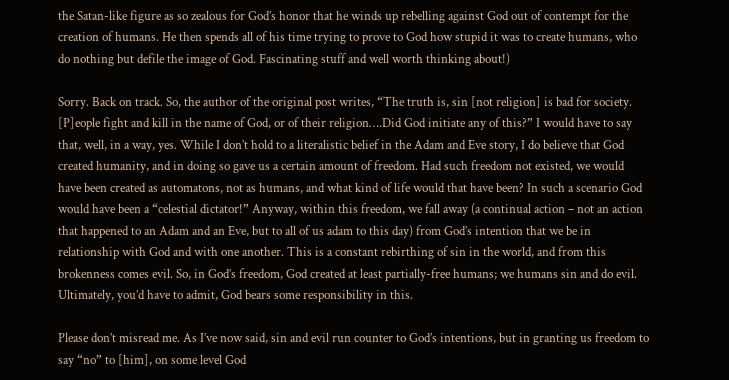the Satan-like figure as so zealous for God’s honor that he winds up rebelling against God out of contempt for the creation of humans. He then spends all of his time trying to prove to God how stupid it was to create humans, who do nothing but defile the image of God. Fascinating stuff and well worth thinking about!)

Sorry. Back on track. So, the author of the original post writes, “The truth is, sin [not religion] is bad for society. [P]eople fight and kill in the name of God, or of their religion….Did God initiate any of this?” I would have to say that, well, in a way, yes. While I don’t hold to a literalistic belief in the Adam and Eve story, I do believe that God created humanity, and in doing so gave us a certain amount of freedom. Had such freedom not existed, we would have been created as automatons, not as humans, and what kind of life would that have been? In such a scenario God would have been a “celestial dictator!” Anyway, within this freedom, we fall away (a continual action – not an action that happened to an Adam and an Eve, but to all of us adam to this day) from God’s intention that we be in relationship with God and with one another. This is a constant rebirthing of sin in the world, and from this brokenness comes evil. So, in God’s freedom, God created at least partially-free humans; we humans sin and do evil. Ultimately, you’d have to admit, God bears some responsibility in this.

Please don’t misread me. As I’ve now said, sin and evil run counter to God’s intentions, but in granting us freedom to say “no” to [him], on some level God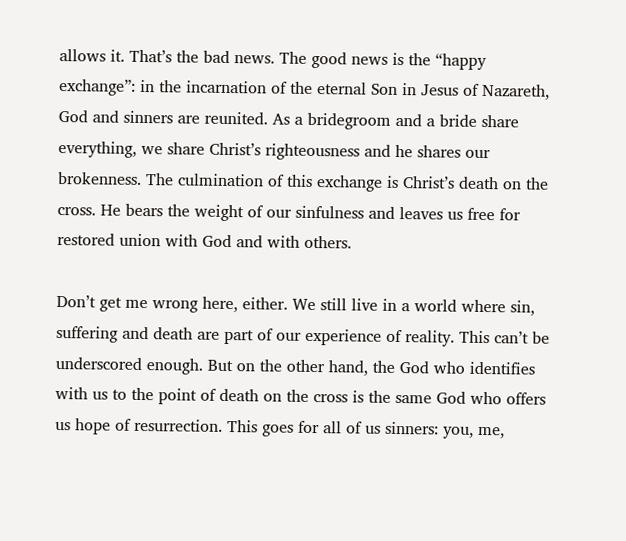allows it. That’s the bad news. The good news is the “happy exchange”: in the incarnation of the eternal Son in Jesus of Nazareth, God and sinners are reunited. As a bridegroom and a bride share everything, we share Christ’s righteousness and he shares our brokenness. The culmination of this exchange is Christ’s death on the cross. He bears the weight of our sinfulness and leaves us free for restored union with God and with others.

Don’t get me wrong here, either. We still live in a world where sin, suffering and death are part of our experience of reality. This can’t be underscored enough. But on the other hand, the God who identifies with us to the point of death on the cross is the same God who offers us hope of resurrection. This goes for all of us sinners: you, me,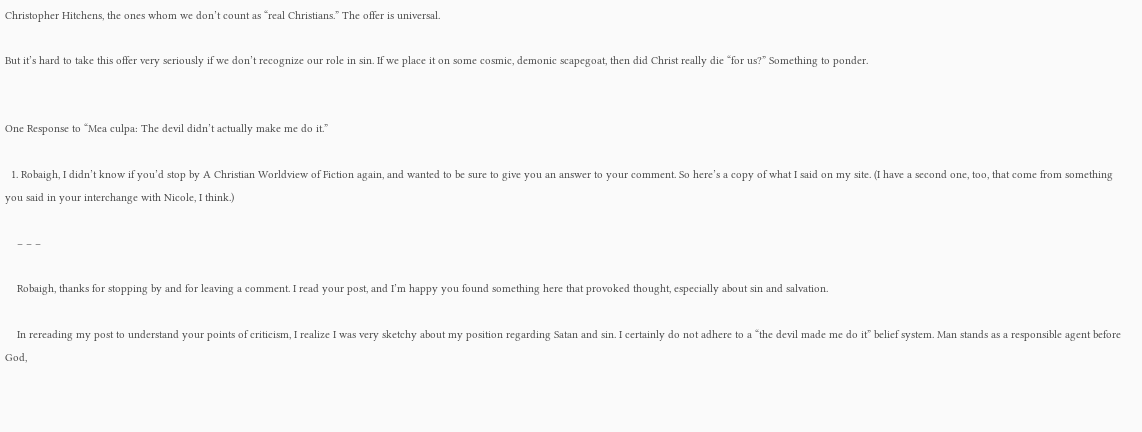Christopher Hitchens, the ones whom we don’t count as “real Christians.” The offer is universal.

But it’s hard to take this offer very seriously if we don’t recognize our role in sin. If we place it on some cosmic, demonic scapegoat, then did Christ really die “for us?” Something to ponder.


One Response to “Mea culpa: The devil didn’t actually make me do it.”

  1. Robaigh, I didn’t know if you’d stop by A Christian Worldview of Fiction again, and wanted to be sure to give you an answer to your comment. So here’s a copy of what I said on my site. (I have a second one, too, that come from something you said in your interchange with Nicole, I think.)

    – – –

    Robaigh, thanks for stopping by and for leaving a comment. I read your post, and I’m happy you found something here that provoked thought, especially about sin and salvation.

    In rereading my post to understand your points of criticism, I realize I was very sketchy about my position regarding Satan and sin. I certainly do not adhere to a “the devil made me do it” belief system. Man stands as a responsible agent before God,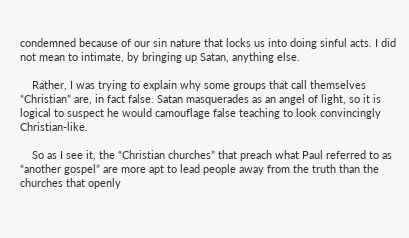condemned because of our sin nature that locks us into doing sinful acts. I did not mean to intimate, by bringing up Satan, anything else.

    Rather, I was trying to explain why some groups that call themselves “Christian” are, in fact false. Satan masquerades as an angel of light, so it is logical to suspect he would camouflage false teaching to look convincingly Christian-like.

    So as I see it, the “Christian churches” that preach what Paul referred to as “another gospel” are more apt to lead people away from the truth than the churches that openly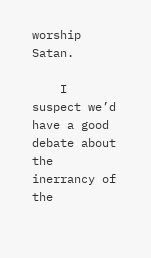worship Satan.

    I suspect we’d have a good debate about the inerrancy of the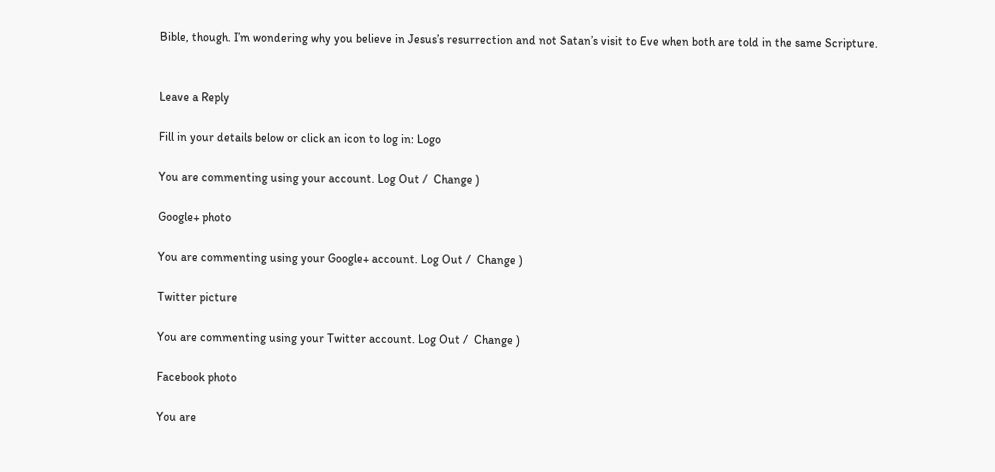Bible, though. I’m wondering why you believe in Jesus’s resurrection and not Satan’s visit to Eve when both are told in the same Scripture.


Leave a Reply

Fill in your details below or click an icon to log in: Logo

You are commenting using your account. Log Out /  Change )

Google+ photo

You are commenting using your Google+ account. Log Out /  Change )

Twitter picture

You are commenting using your Twitter account. Log Out /  Change )

Facebook photo

You are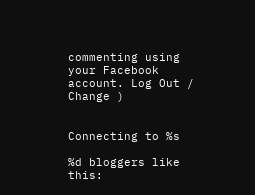commenting using your Facebook account. Log Out /  Change )


Connecting to %s

%d bloggers like this: